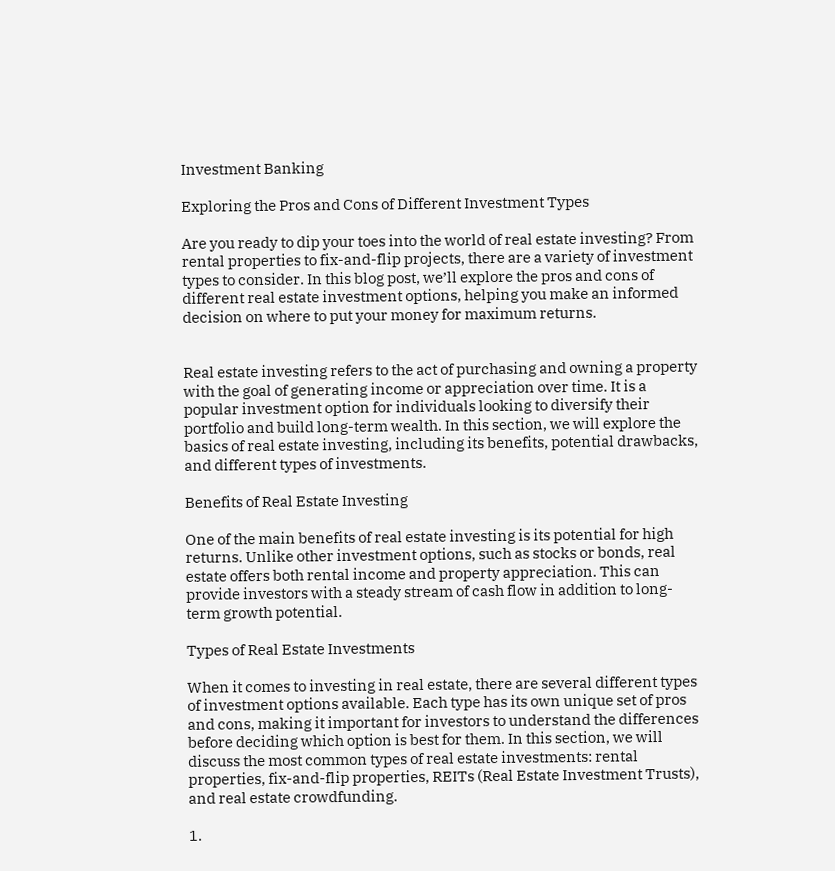Investment Banking

Exploring the Pros and Cons of Different Investment Types

Are you ready to dip your toes into the world of real estate investing? From rental properties to fix-and-flip projects, there are a variety of investment types to consider. In this blog post, we’ll explore the pros and cons of different real estate investment options, helping you make an informed decision on where to put your money for maximum returns.


Real estate investing refers to the act of purchasing and owning a property with the goal of generating income or appreciation over time. It is a popular investment option for individuals looking to diversify their portfolio and build long-term wealth. In this section, we will explore the basics of real estate investing, including its benefits, potential drawbacks, and different types of investments.

Benefits of Real Estate Investing

One of the main benefits of real estate investing is its potential for high returns. Unlike other investment options, such as stocks or bonds, real estate offers both rental income and property appreciation. This can provide investors with a steady stream of cash flow in addition to long-term growth potential.

Types of Real Estate Investments

When it comes to investing in real estate, there are several different types of investment options available. Each type has its own unique set of pros and cons, making it important for investors to understand the differences before deciding which option is best for them. In this section, we will discuss the most common types of real estate investments: rental properties, fix-and-flip properties, REITs (Real Estate Investment Trusts), and real estate crowdfunding.

1.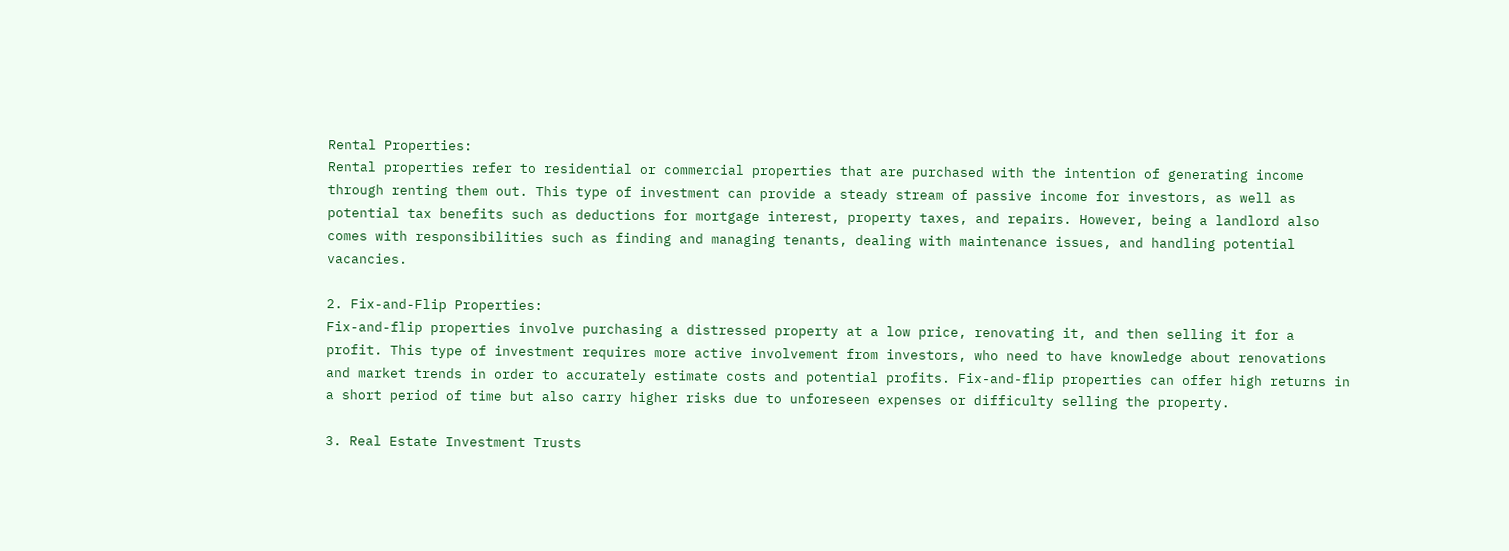Rental Properties:
Rental properties refer to residential or commercial properties that are purchased with the intention of generating income through renting them out. This type of investment can provide a steady stream of passive income for investors, as well as potential tax benefits such as deductions for mortgage interest, property taxes, and repairs. However, being a landlord also comes with responsibilities such as finding and managing tenants, dealing with maintenance issues, and handling potential vacancies.

2. Fix-and-Flip Properties:
Fix-and-flip properties involve purchasing a distressed property at a low price, renovating it, and then selling it for a profit. This type of investment requires more active involvement from investors, who need to have knowledge about renovations and market trends in order to accurately estimate costs and potential profits. Fix-and-flip properties can offer high returns in a short period of time but also carry higher risks due to unforeseen expenses or difficulty selling the property.

3. Real Estate Investment Trusts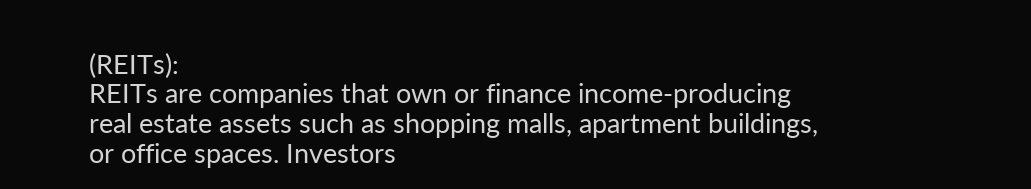(REITs):
REITs are companies that own or finance income-producing real estate assets such as shopping malls, apartment buildings, or office spaces. Investors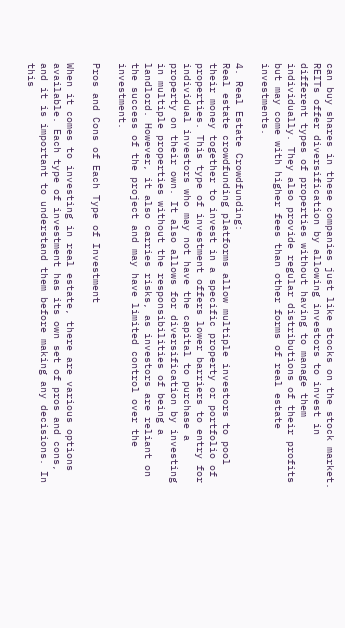can buy shares in these companies just like stocks on the stock market. REITs offer diversification by allowing investors to invest in different types of properties without having to manage them individually. They also provide regular distributions of their profits but may come with higher fees than other forms of real estate investments.

4. Real Estate Crowdfunding:
Real estate crowdfunding platforms allow multiple investors to pool their money together to invest in a specific property or portfolio of properties. This type of investment offers lower barriers to entry for individual investors who may not have the capital to purchase a property on their own. It also allows for diversification by investing in multiple properties without the responsibilities of being a landlord. However, it also carries risks, as investors are reliant on the success of the project and may have limited control over the investment.

Pros and Cons of Each Type of Investment

When it comes to investing in real estate, there are various options available. Each type of investment has its own set of pros and cons, and it is important to understand them before making any decisions. In this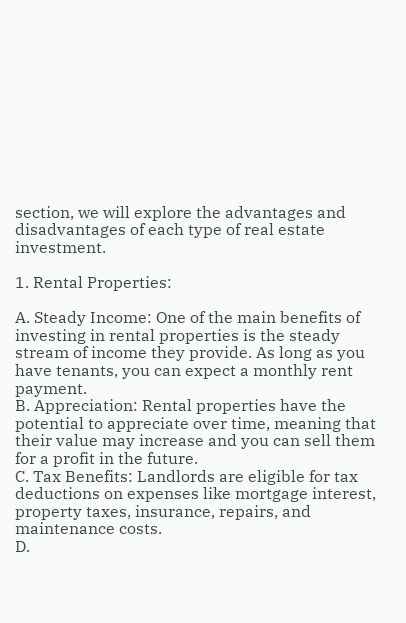section, we will explore the advantages and disadvantages of each type of real estate investment.

1. Rental Properties:

A. Steady Income: One of the main benefits of investing in rental properties is the steady stream of income they provide. As long as you have tenants, you can expect a monthly rent payment.
B. Appreciation: Rental properties have the potential to appreciate over time, meaning that their value may increase and you can sell them for a profit in the future.
C. Tax Benefits: Landlords are eligible for tax deductions on expenses like mortgage interest, property taxes, insurance, repairs, and maintenance costs.
D.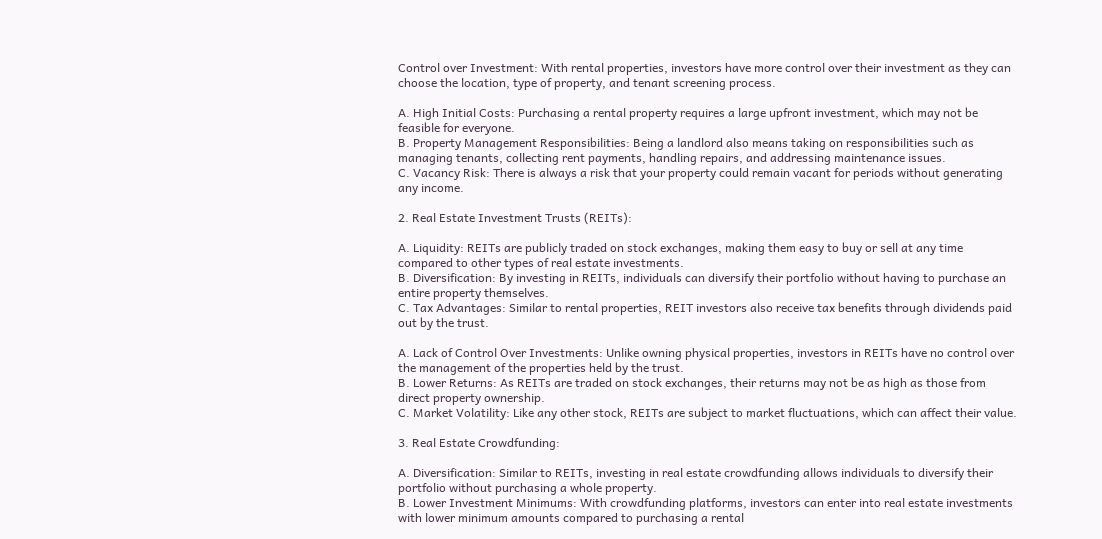Control over Investment: With rental properties, investors have more control over their investment as they can choose the location, type of property, and tenant screening process.

A. High Initial Costs: Purchasing a rental property requires a large upfront investment, which may not be feasible for everyone.
B. Property Management Responsibilities: Being a landlord also means taking on responsibilities such as managing tenants, collecting rent payments, handling repairs, and addressing maintenance issues.
C. Vacancy Risk: There is always a risk that your property could remain vacant for periods without generating any income.

2. Real Estate Investment Trusts (REITs):

A. Liquidity: REITs are publicly traded on stock exchanges, making them easy to buy or sell at any time compared to other types of real estate investments.
B. Diversification: By investing in REITs, individuals can diversify their portfolio without having to purchase an entire property themselves.
C. Tax Advantages: Similar to rental properties, REIT investors also receive tax benefits through dividends paid out by the trust.

A. Lack of Control Over Investments: Unlike owning physical properties, investors in REITs have no control over the management of the properties held by the trust.
B. Lower Returns: As REITs are traded on stock exchanges, their returns may not be as high as those from direct property ownership.
C. Market Volatility: Like any other stock, REITs are subject to market fluctuations, which can affect their value.

3. Real Estate Crowdfunding:

A. Diversification: Similar to REITs, investing in real estate crowdfunding allows individuals to diversify their portfolio without purchasing a whole property.
B. Lower Investment Minimums: With crowdfunding platforms, investors can enter into real estate investments with lower minimum amounts compared to purchasing a rental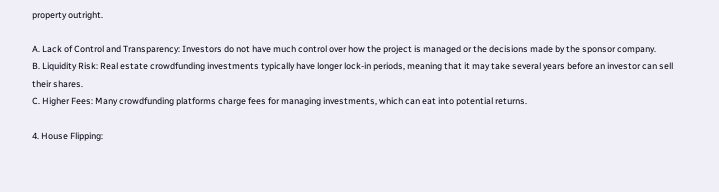property outright.

A. Lack of Control and Transparency: Investors do not have much control over how the project is managed or the decisions made by the sponsor company.
B. Liquidity Risk: Real estate crowdfunding investments typically have longer lock-in periods, meaning that it may take several years before an investor can sell their shares.
C. Higher Fees: Many crowdfunding platforms charge fees for managing investments, which can eat into potential returns.

4. House Flipping: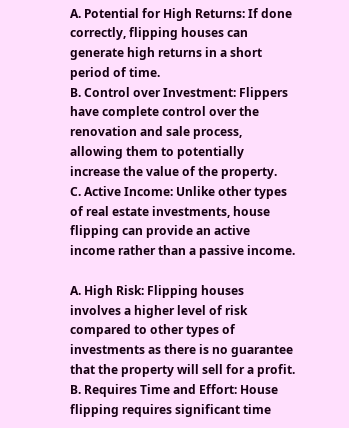A. Potential for High Returns: If done correctly, flipping houses can generate high returns in a short period of time.
B. Control over Investment: Flippers have complete control over the renovation and sale process, allowing them to potentially increase the value of the property.
C. Active Income: Unlike other types of real estate investments, house flipping can provide an active income rather than a passive income.

A. High Risk: Flipping houses involves a higher level of risk compared to other types of investments as there is no guarantee that the property will sell for a profit.
B. Requires Time and Effort: House flipping requires significant time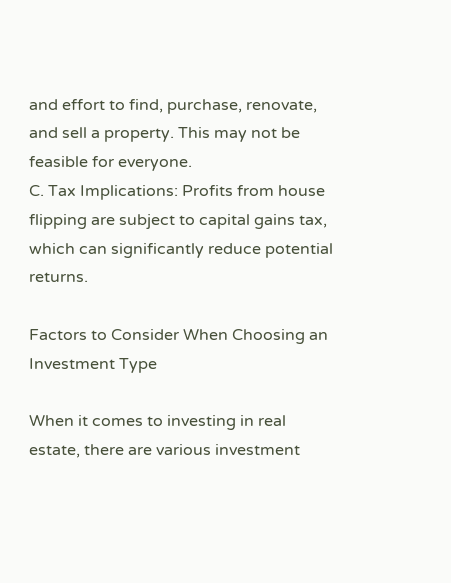and effort to find, purchase, renovate, and sell a property. This may not be feasible for everyone.
C. Tax Implications: Profits from house flipping are subject to capital gains tax, which can significantly reduce potential returns.

Factors to Consider When Choosing an Investment Type

When it comes to investing in real estate, there are various investment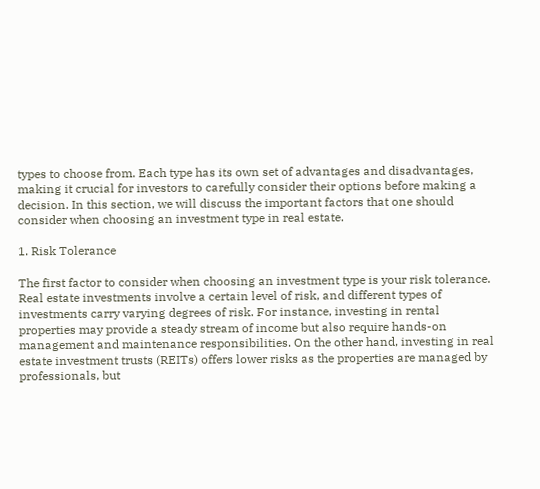types to choose from. Each type has its own set of advantages and disadvantages, making it crucial for investors to carefully consider their options before making a decision. In this section, we will discuss the important factors that one should consider when choosing an investment type in real estate.

1. Risk Tolerance

The first factor to consider when choosing an investment type is your risk tolerance. Real estate investments involve a certain level of risk, and different types of investments carry varying degrees of risk. For instance, investing in rental properties may provide a steady stream of income but also require hands-on management and maintenance responsibilities. On the other hand, investing in real estate investment trusts (REITs) offers lower risks as the properties are managed by professionals, but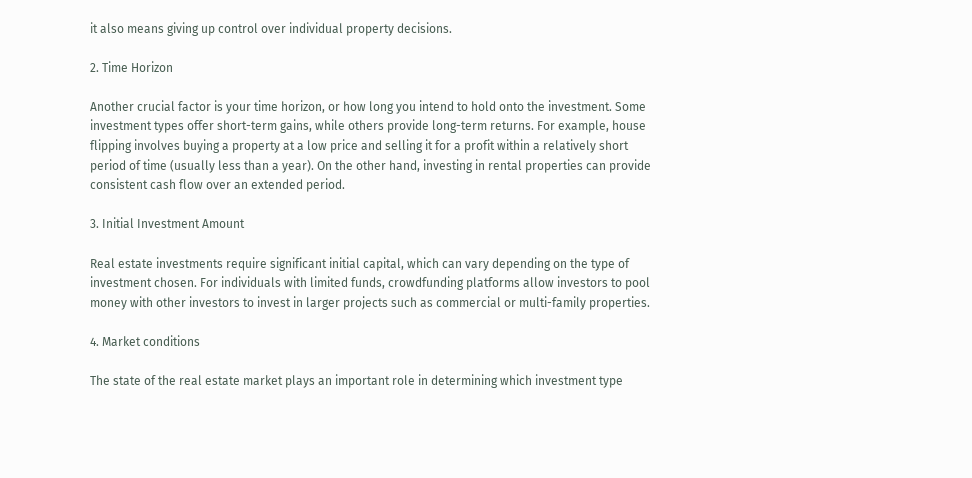it also means giving up control over individual property decisions.

2. Time Horizon

Another crucial factor is your time horizon, or how long you intend to hold onto the investment. Some investment types offer short-term gains, while others provide long-term returns. For example, house flipping involves buying a property at a low price and selling it for a profit within a relatively short period of time (usually less than a year). On the other hand, investing in rental properties can provide consistent cash flow over an extended period.

3. Initial Investment Amount

Real estate investments require significant initial capital, which can vary depending on the type of investment chosen. For individuals with limited funds, crowdfunding platforms allow investors to pool money with other investors to invest in larger projects such as commercial or multi-family properties.

4. Market conditions

The state of the real estate market plays an important role in determining which investment type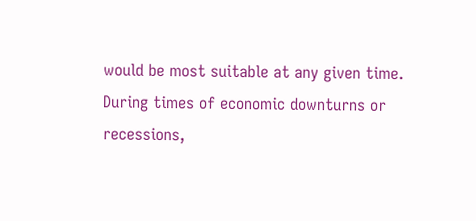would be most suitable at any given time. During times of economic downturns or recessions,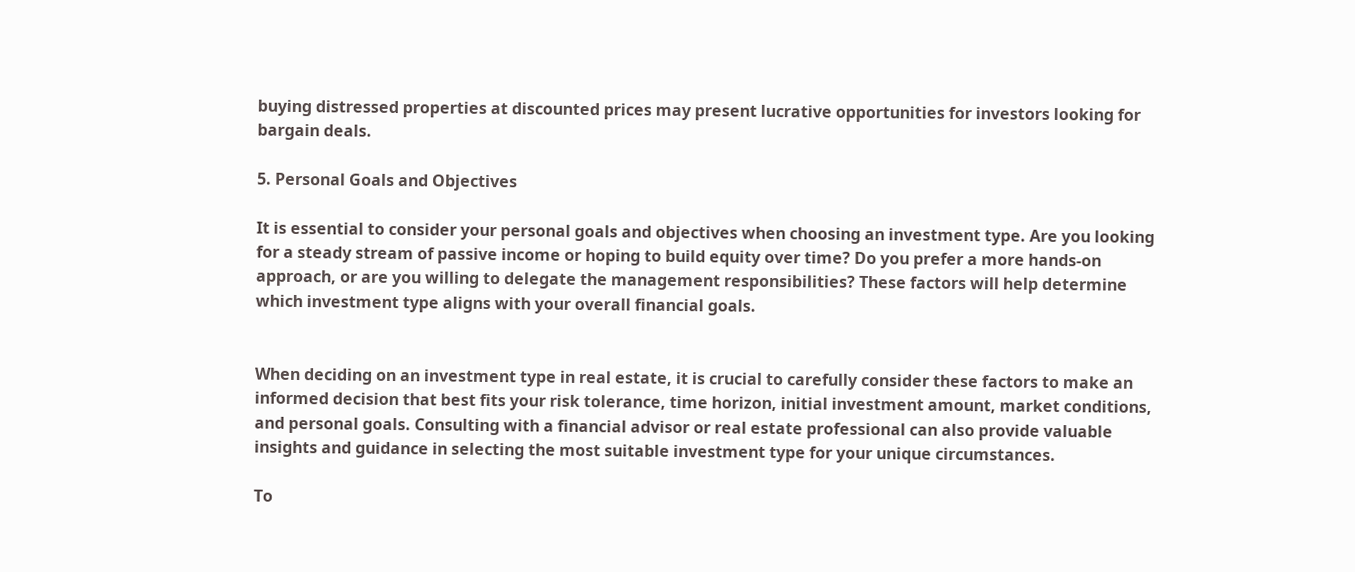buying distressed properties at discounted prices may present lucrative opportunities for investors looking for bargain deals.

5. Personal Goals and Objectives

It is essential to consider your personal goals and objectives when choosing an investment type. Are you looking for a steady stream of passive income or hoping to build equity over time? Do you prefer a more hands-on approach, or are you willing to delegate the management responsibilities? These factors will help determine which investment type aligns with your overall financial goals.


When deciding on an investment type in real estate, it is crucial to carefully consider these factors to make an informed decision that best fits your risk tolerance, time horizon, initial investment amount, market conditions, and personal goals. Consulting with a financial advisor or real estate professional can also provide valuable insights and guidance in selecting the most suitable investment type for your unique circumstances.

To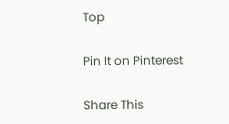Top

Pin It on Pinterest

Share This